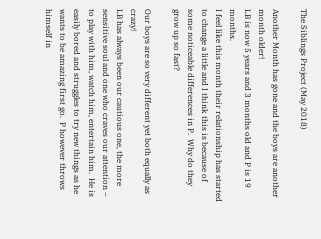The Siblings Project (May 2018)

Another Month has gone and the boys are another month older!
LB is now 5 years and 3 months old and P is 19 months.
I feel like this month their relationship has started to change a little and I think this is because of some noticeable differences in P.  Why do they grow up so fast?

Our boys are so very different yet both equally as crazy!
LB has always been our cautious one, the more sensitive soul and one who craves our attention – to play with him, watch him, entertain him.  He is easily bored and struggles to try new things as he wants to be amazing first go.  P however throws himself in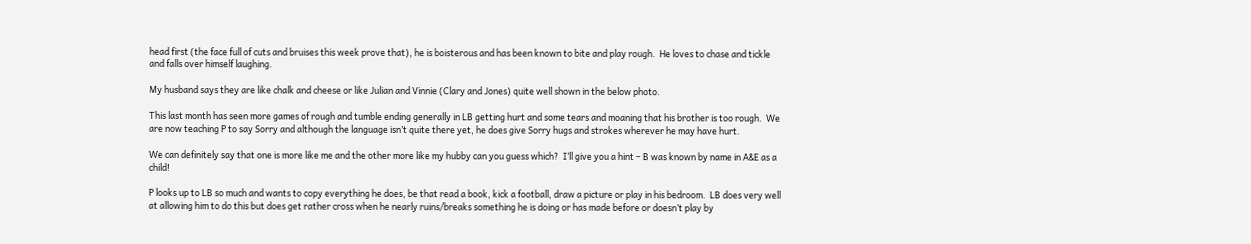head first (the face full of cuts and bruises this week prove that), he is boisterous and has been known to bite and play rough.  He loves to chase and tickle and falls over himself laughing.

My husband says they are like chalk and cheese or like Julian and Vinnie (Clary and Jones) quite well shown in the below photo.

This last month has seen more games of rough and tumble ending generally in LB getting hurt and some tears and moaning that his brother is too rough.  We are now teaching P to say Sorry and although the language isn’t quite there yet, he does give Sorry hugs and strokes wherever he may have hurt.

We can definitely say that one is more like me and the other more like my hubby can you guess which?  I’ll give you a hint – B was known by name in A&E as a child!

P looks up to LB so much and wants to copy everything he does, be that read a book, kick a football, draw a picture or play in his bedroom.  LB does very well at allowing him to do this but does get rather cross when he nearly ruins/breaks something he is doing or has made before or doesn’t play by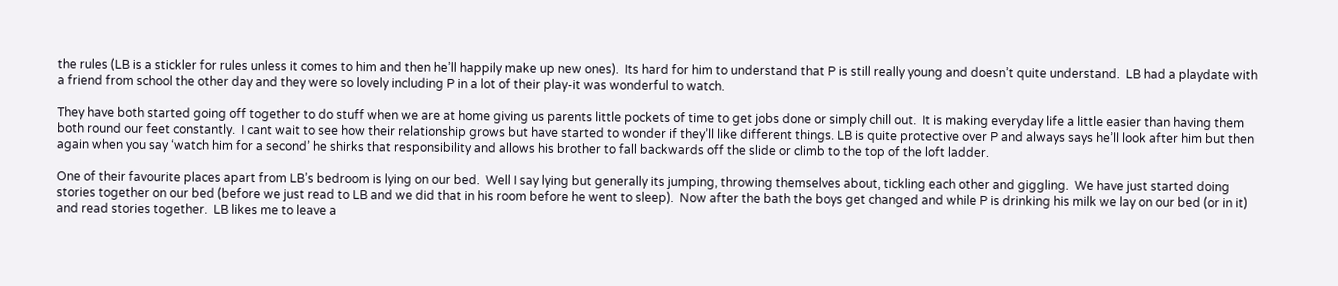the rules (LB is a stickler for rules unless it comes to him and then he’ll happily make up new ones).  Its hard for him to understand that P is still really young and doesn’t quite understand.  LB had a playdate with a friend from school the other day and they were so lovely including P in a lot of their play-it was wonderful to watch.

They have both started going off together to do stuff when we are at home giving us parents little pockets of time to get jobs done or simply chill out.  It is making everyday life a little easier than having them both round our feet constantly.  I cant wait to see how their relationship grows but have started to wonder if they’ll like different things. LB is quite protective over P and always says he’ll look after him but then again when you say ‘watch him for a second’ he shirks that responsibility and allows his brother to fall backwards off the slide or climb to the top of the loft ladder.

One of their favourite places apart from LB’s bedroom is lying on our bed.  Well I say lying but generally its jumping, throwing themselves about, tickling each other and giggling.  We have just started doing stories together on our bed (before we just read to LB and we did that in his room before he went to sleep).  Now after the bath the boys get changed and while P is drinking his milk we lay on our bed (or in it) and read stories together.  LB likes me to leave a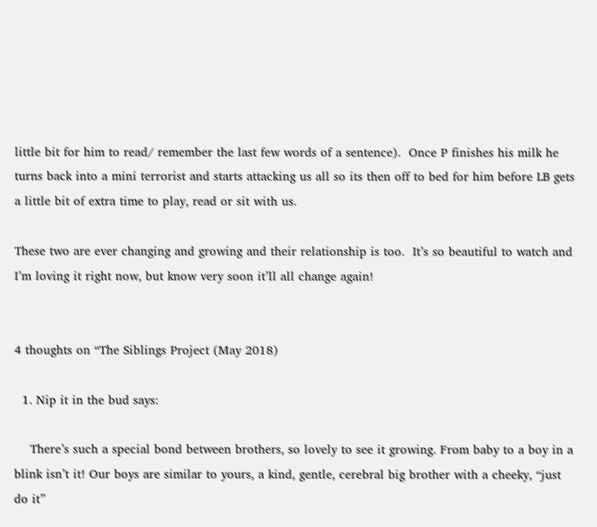little bit for him to read/ remember the last few words of a sentence).  Once P finishes his milk he turns back into a mini terrorist and starts attacking us all so its then off to bed for him before LB gets a little bit of extra time to play, read or sit with us.

These two are ever changing and growing and their relationship is too.  It’s so beautiful to watch and I’m loving it right now, but know very soon it’ll all change again!


4 thoughts on “The Siblings Project (May 2018)

  1. Nip it in the bud says:

    There’s such a special bond between brothers, so lovely to see it growing. From baby to a boy in a blink isn’t it! Our boys are similar to yours, a kind, gentle, cerebral big brother with a cheeky, “just do it”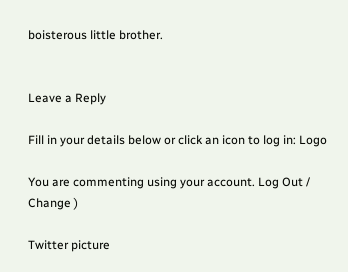boisterous little brother.


Leave a Reply

Fill in your details below or click an icon to log in: Logo

You are commenting using your account. Log Out /  Change )

Twitter picture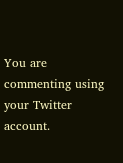You are commenting using your Twitter account.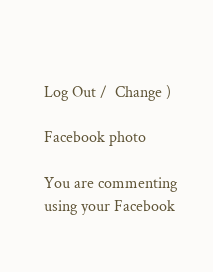Log Out /  Change )

Facebook photo

You are commenting using your Facebook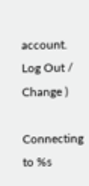account. Log Out /  Change )

Connecting to %s